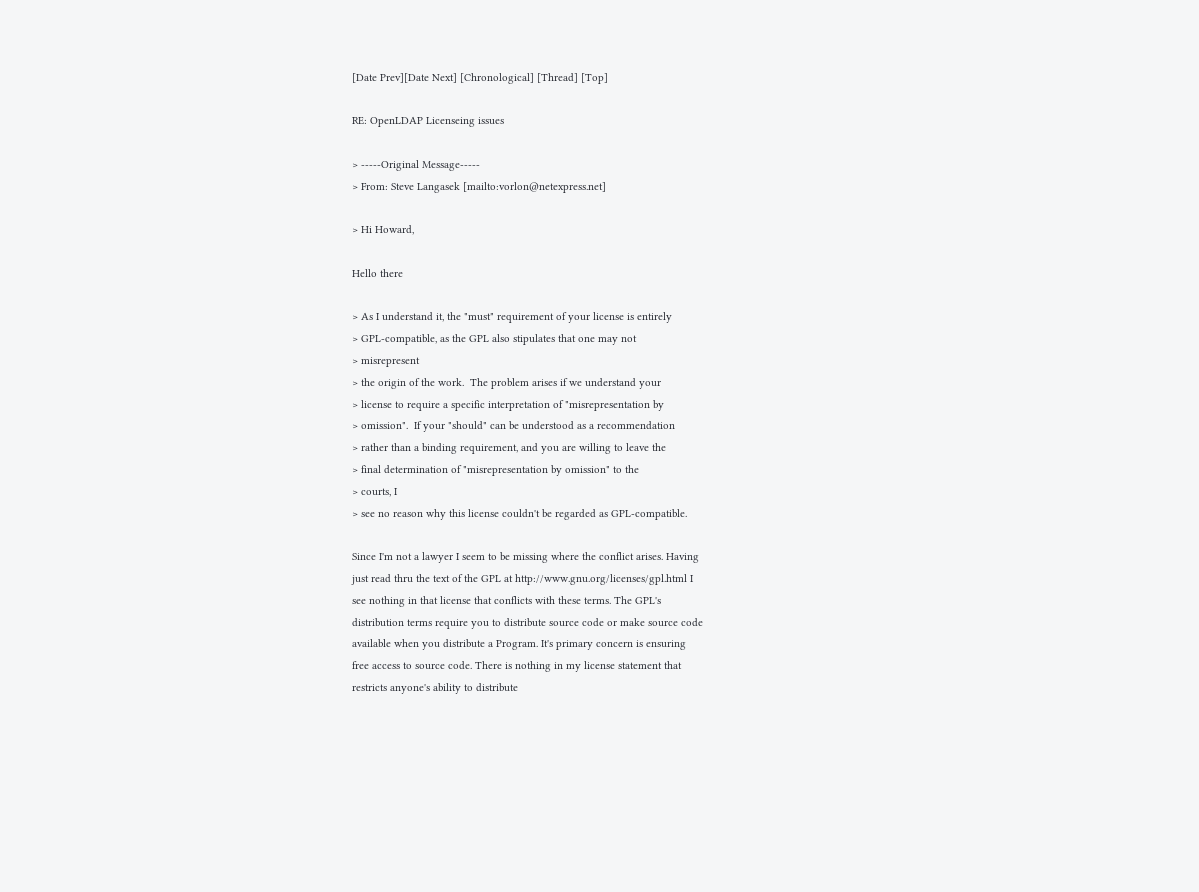[Date Prev][Date Next] [Chronological] [Thread] [Top]

RE: OpenLDAP Licenseing issues

> -----Original Message-----
> From: Steve Langasek [mailto:vorlon@netexpress.net]

> Hi Howard,

Hello there

> As I understand it, the "must" requirement of your license is entirely
> GPL-compatible, as the GPL also stipulates that one may not
> misrepresent
> the origin of the work.  The problem arises if we understand your
> license to require a specific interpretation of "misrepresentation by
> omission".  If your "should" can be understood as a recommendation
> rather than a binding requirement, and you are willing to leave the
> final determination of "misrepresentation by omission" to the
> courts, I
> see no reason why this license couldn't be regarded as GPL-compatible.

Since I'm not a lawyer I seem to be missing where the conflict arises. Having
just read thru the text of the GPL at http://www.gnu.org/licenses/gpl.html I
see nothing in that license that conflicts with these terms. The GPL's
distribution terms require you to distribute source code or make source code
available when you distribute a Program. It's primary concern is ensuring
free access to source code. There is nothing in my license statement that
restricts anyone's ability to distribute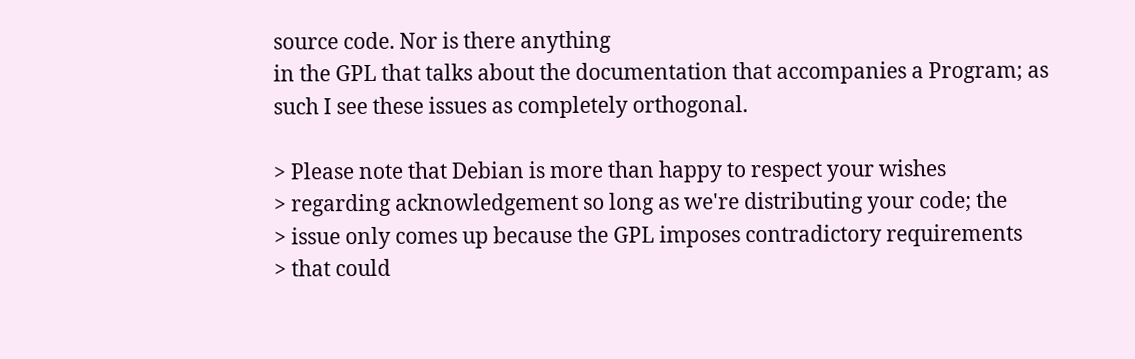source code. Nor is there anything
in the GPL that talks about the documentation that accompanies a Program; as
such I see these issues as completely orthogonal.

> Please note that Debian is more than happy to respect your wishes
> regarding acknowledgement so long as we're distributing your code; the
> issue only comes up because the GPL imposes contradictory requirements
> that could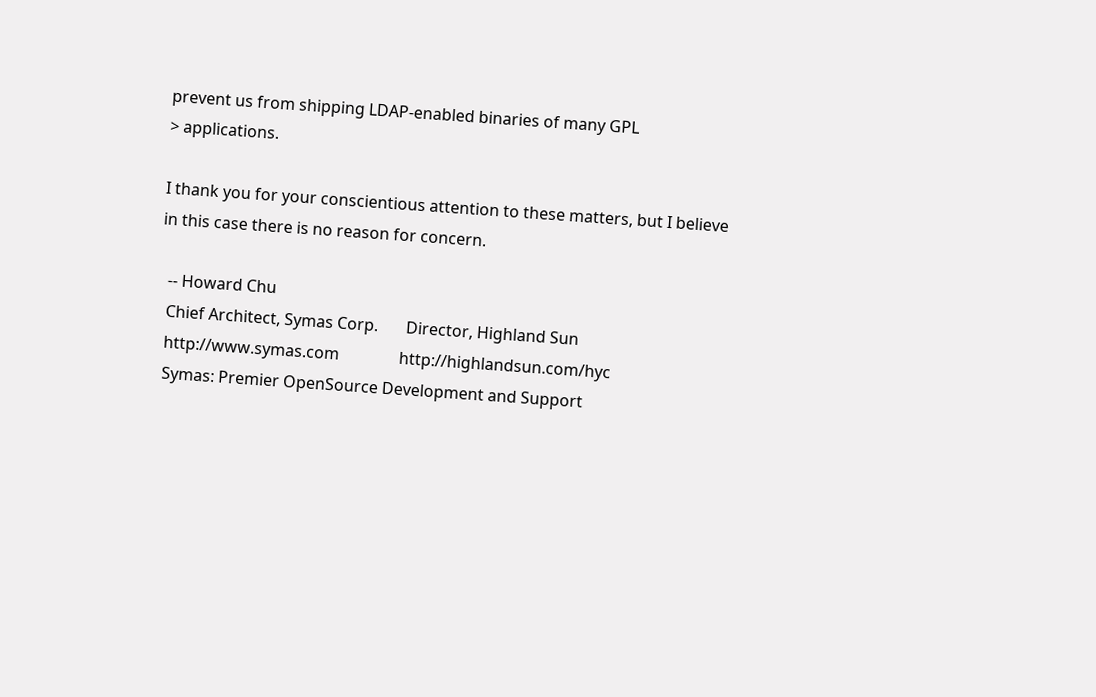prevent us from shipping LDAP-enabled binaries of many GPL
> applications.

I thank you for your conscientious attention to these matters, but I believe
in this case there is no reason for concern.

  -- Howard Chu
  Chief Architect, Symas Corp.       Director, Highland Sun
  http://www.symas.com               http://highlandsun.com/hyc
  Symas: Premier OpenSource Development and Support